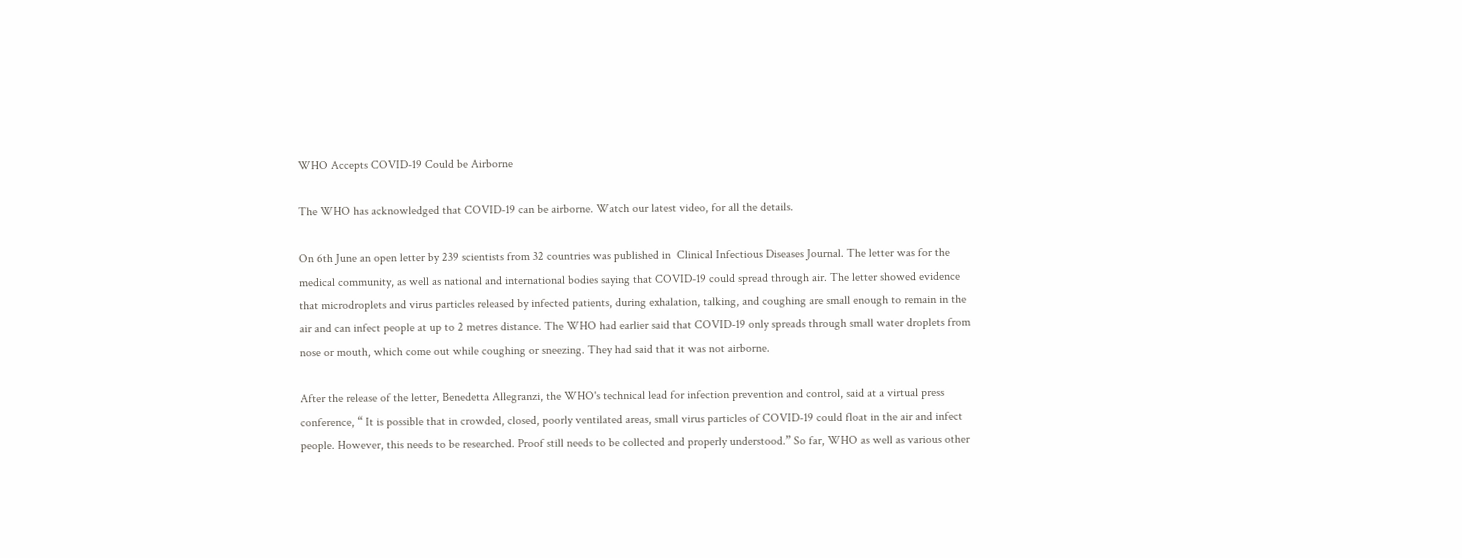WHO Accepts COVID-19 Could be Airborne

The WHO has acknowledged that COVID-19 can be airborne. Watch our latest video, for all the details.

On 6th June an open letter by 239 scientists from 32 countries was published in  Clinical Infectious Diseases Journal. The letter was for the medical community, as well as national and international bodies saying that COVID-19 could spread through air. The letter showed evidence that microdroplets and virus particles released by infected patients, during exhalation, talking, and coughing are small enough to remain in the air and can infect people at up to 2 metres distance. The WHO had earlier said that COVID-19 only spreads through small water droplets from nose or mouth, which come out while coughing or sneezing. They had said that it was not airborne.

After the release of the letter, Benedetta Allegranzi, the WHO's technical lead for infection prevention and control, said at a virtual press conference, “ It is possible that in crowded, closed, poorly ventilated areas, small virus particles of COVID-19 could float in the air and infect people. However, this needs to be researched. Proof still needs to be collected and properly understood.” So far, WHO as well as various other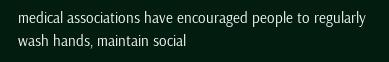medical associations have encouraged people to regularly wash hands, maintain social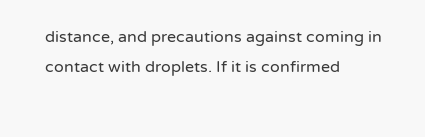distance, and precautions against coming in contact with droplets. If it is confirmed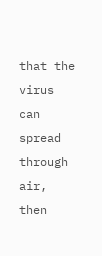that the virus can spread through air, then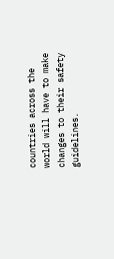countries across the world will have to make changes to their safety guidelines.